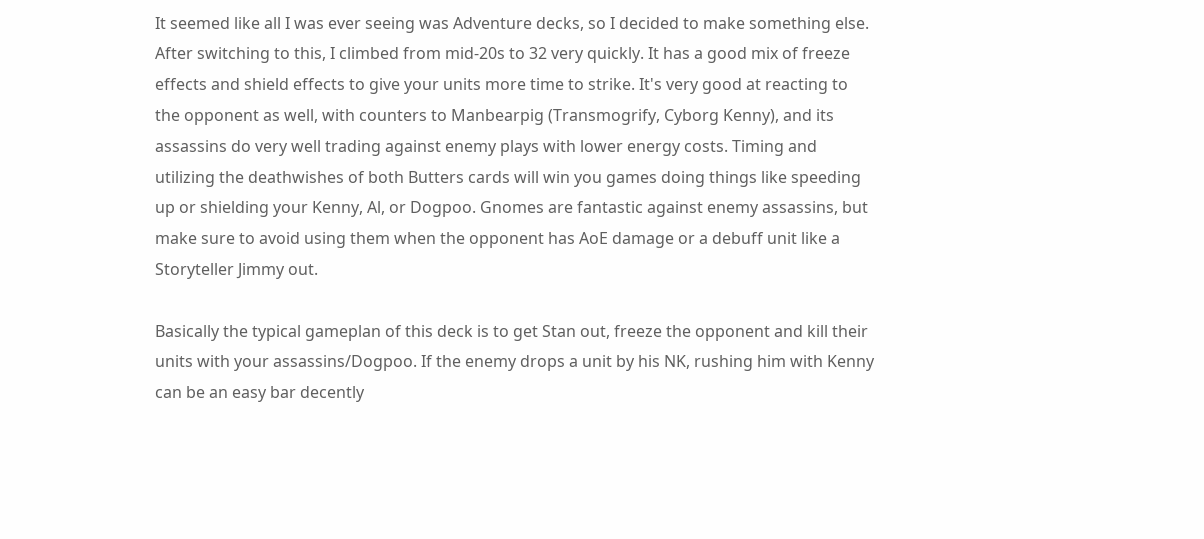It seemed like all I was ever seeing was Adventure decks, so I decided to make something else. After switching to this, I climbed from mid-20s to 32 very quickly. It has a good mix of freeze effects and shield effects to give your units more time to strike. It's very good at reacting to the opponent as well, with counters to Manbearpig (Transmogrify, Cyborg Kenny), and its assassins do very well trading against enemy plays with lower energy costs. Timing and utilizing the deathwishes of both Butters cards will win you games doing things like speeding up or shielding your Kenny, Al, or Dogpoo. Gnomes are fantastic against enemy assassins, but make sure to avoid using them when the opponent has AoE damage or a debuff unit like a Storyteller Jimmy out.

Basically the typical gameplan of this deck is to get Stan out, freeze the opponent and kill their units with your assassins/Dogpoo. If the enemy drops a unit by his NK, rushing him with Kenny can be an easy bar decently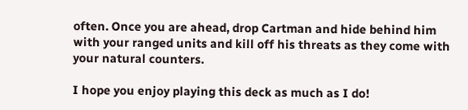often. Once you are ahead, drop Cartman and hide behind him with your ranged units and kill off his threats as they come with your natural counters.

I hope you enjoy playing this deck as much as I do!